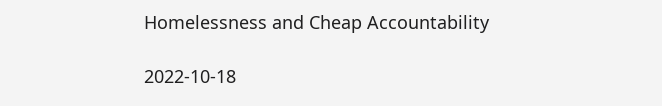Homelessness and Cheap Accountability

2022-10-18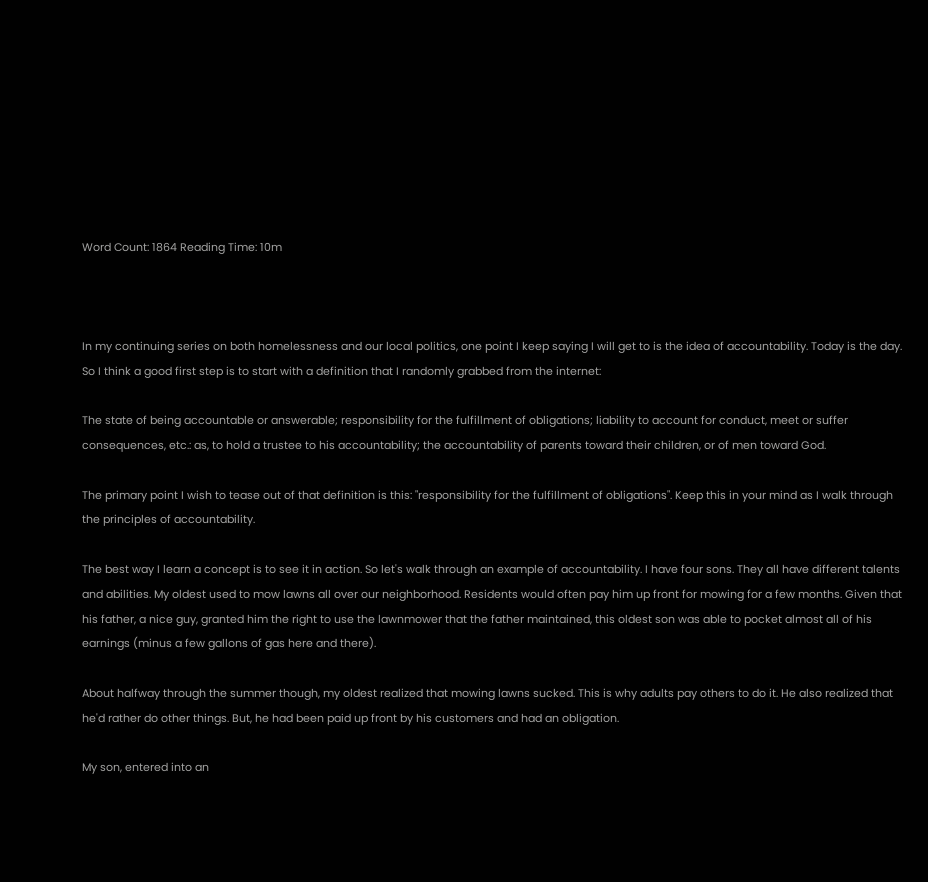Word Count: 1864 Reading Time: 10m



In my continuing series on both homelessness and our local politics, one point I keep saying I will get to is the idea of accountability. Today is the day. So I think a good first step is to start with a definition that I randomly grabbed from the internet:

The state of being accountable or answerable; responsibility for the fulfillment of obligations; liability to account for conduct, meet or suffer consequences, etc.: as, to hold a trustee to his accountability; the accountability of parents toward their children, or of men toward God.

The primary point I wish to tease out of that definition is this: "responsibility for the fulfillment of obligations". Keep this in your mind as I walk through the principles of accountability.

The best way I learn a concept is to see it in action. So let's walk through an example of accountability. I have four sons. They all have different talents and abilities. My oldest used to mow lawns all over our neighborhood. Residents would often pay him up front for mowing for a few months. Given that his father, a nice guy, granted him the right to use the lawnmower that the father maintained, this oldest son was able to pocket almost all of his earnings (minus a few gallons of gas here and there).

About halfway through the summer though, my oldest realized that mowing lawns sucked. This is why adults pay others to do it. He also realized that he'd rather do other things. But, he had been paid up front by his customers and had an obligation.

My son, entered into an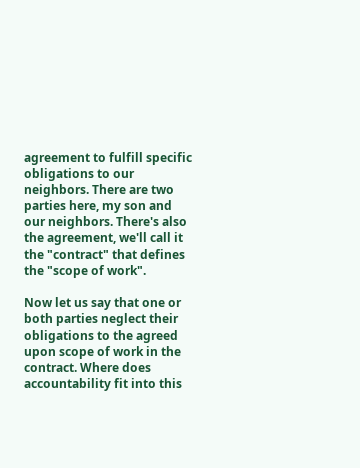agreement to fulfill specific obligations to our neighbors. There are two parties here, my son and our neighbors. There's also the agreement, we'll call it the "contract" that defines the "scope of work".

Now let us say that one or both parties neglect their obligations to the agreed upon scope of work in the contract. Where does accountability fit into this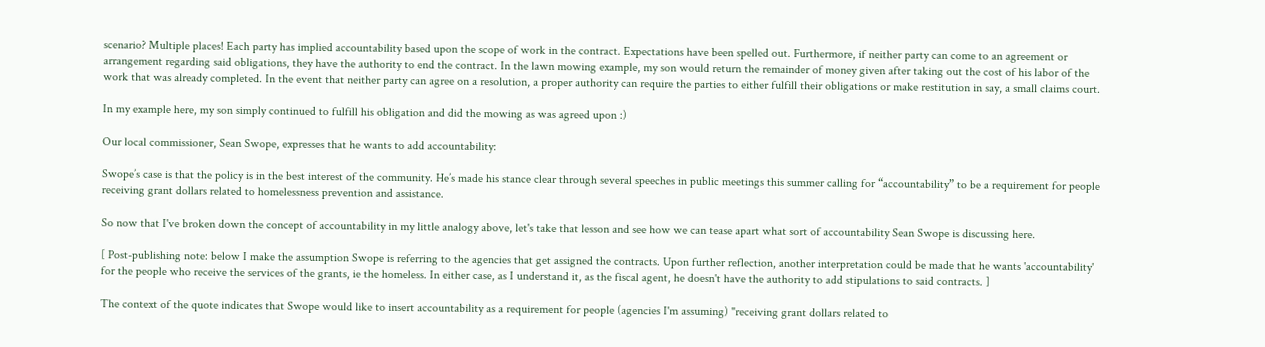scenario? Multiple places! Each party has implied accountability based upon the scope of work in the contract. Expectations have been spelled out. Furthermore, if neither party can come to an agreement or arrangement regarding said obligations, they have the authority to end the contract. In the lawn mowing example, my son would return the remainder of money given after taking out the cost of his labor of the work that was already completed. In the event that neither party can agree on a resolution, a proper authority can require the parties to either fulfill their obligations or make restitution in say, a small claims court.

In my example here, my son simply continued to fulfill his obligation and did the mowing as was agreed upon :)

Our local commissioner, Sean Swope, expresses that he wants to add accountability:

Swope’s case is that the policy is in the best interest of the community. He’s made his stance clear through several speeches in public meetings this summer calling for “accountability” to be a requirement for people receiving grant dollars related to homelessness prevention and assistance.

So now that I've broken down the concept of accountability in my little analogy above, let's take that lesson and see how we can tease apart what sort of accountability Sean Swope is discussing here.

[ Post-publishing note: below I make the assumption Swope is referring to the agencies that get assigned the contracts. Upon further reflection, another interpretation could be made that he wants 'accountability' for the people who receive the services of the grants, ie the homeless. In either case, as I understand it, as the fiscal agent, he doesn't have the authority to add stipulations to said contracts. ]

The context of the quote indicates that Swope would like to insert accountability as a requirement for people (agencies I'm assuming) "receiving grant dollars related to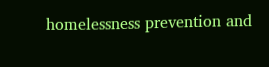homelessness prevention and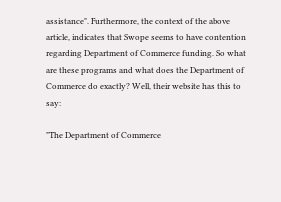assistance". Furthermore, the context of the above article, indicates that Swope seems to have contention regarding Department of Commerce funding. So what are these programs and what does the Department of Commerce do exactly? Well, their website has this to say:

"The Department of Commerce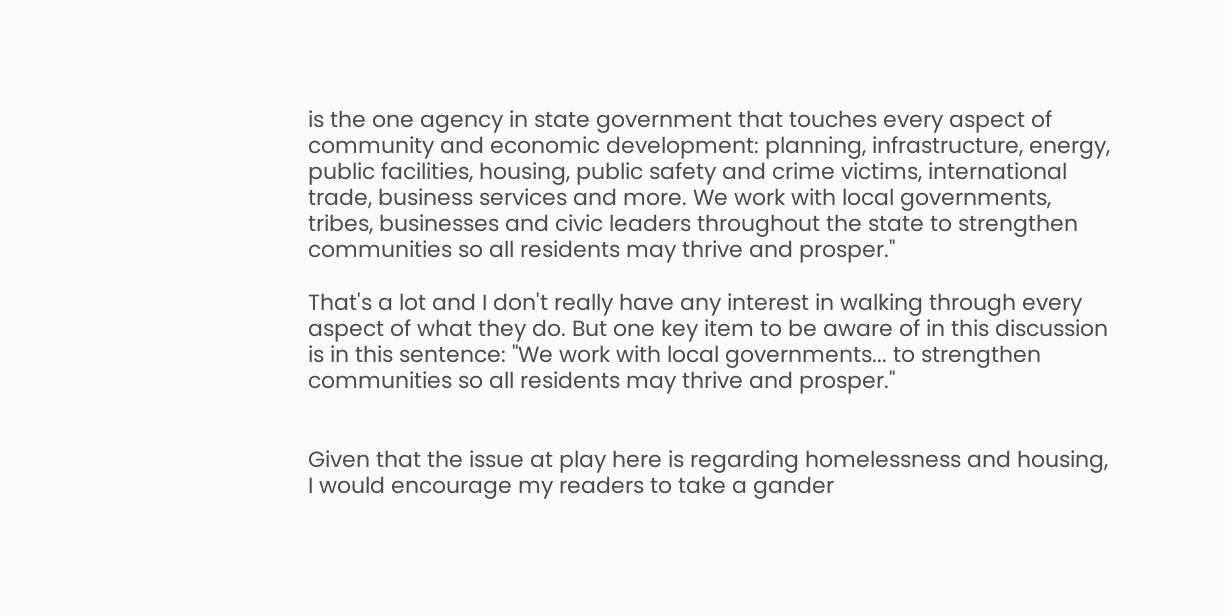is the one agency in state government that touches every aspect of community and economic development: planning, infrastructure, energy, public facilities, housing, public safety and crime victims, international trade, business services and more. We work with local governments, tribes, businesses and civic leaders throughout the state to strengthen communities so all residents may thrive and prosper."

That's a lot and I don't really have any interest in walking through every aspect of what they do. But one key item to be aware of in this discussion is in this sentence: "We work with local governments... to strengthen communities so all residents may thrive and prosper."


Given that the issue at play here is regarding homelessness and housing, I would encourage my readers to take a gander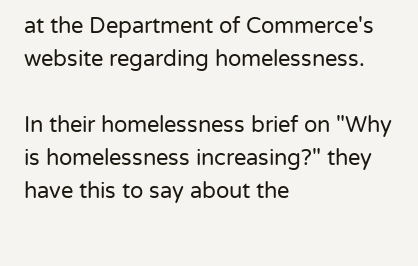at the Department of Commerce's website regarding homelessness.

In their homelessness brief on "Why is homelessness increasing?" they have this to say about the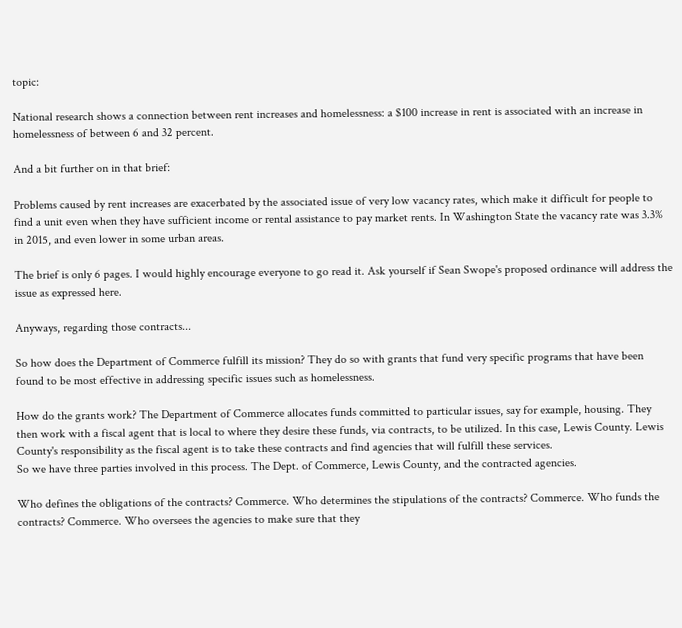topic:

National research shows a connection between rent increases and homelessness: a $100 increase in rent is associated with an increase in homelessness of between 6 and 32 percent.

And a bit further on in that brief:

Problems caused by rent increases are exacerbated by the associated issue of very low vacancy rates, which make it difficult for people to find a unit even when they have sufficient income or rental assistance to pay market rents. In Washington State the vacancy rate was 3.3% in 2015, and even lower in some urban areas.

The brief is only 6 pages. I would highly encourage everyone to go read it. Ask yourself if Sean Swope's proposed ordinance will address the issue as expressed here.

Anyways, regarding those contracts...

So how does the Department of Commerce fulfill its mission? They do so with grants that fund very specific programs that have been found to be most effective in addressing specific issues such as homelessness.

How do the grants work? The Department of Commerce allocates funds committed to particular issues, say for example, housing. They then work with a fiscal agent that is local to where they desire these funds, via contracts, to be utilized. In this case, Lewis County. Lewis County's responsibility as the fiscal agent is to take these contracts and find agencies that will fulfill these services.
So we have three parties involved in this process. The Dept. of Commerce, Lewis County, and the contracted agencies.

Who defines the obligations of the contracts? Commerce. Who determines the stipulations of the contracts? Commerce. Who funds the contracts? Commerce. Who oversees the agencies to make sure that they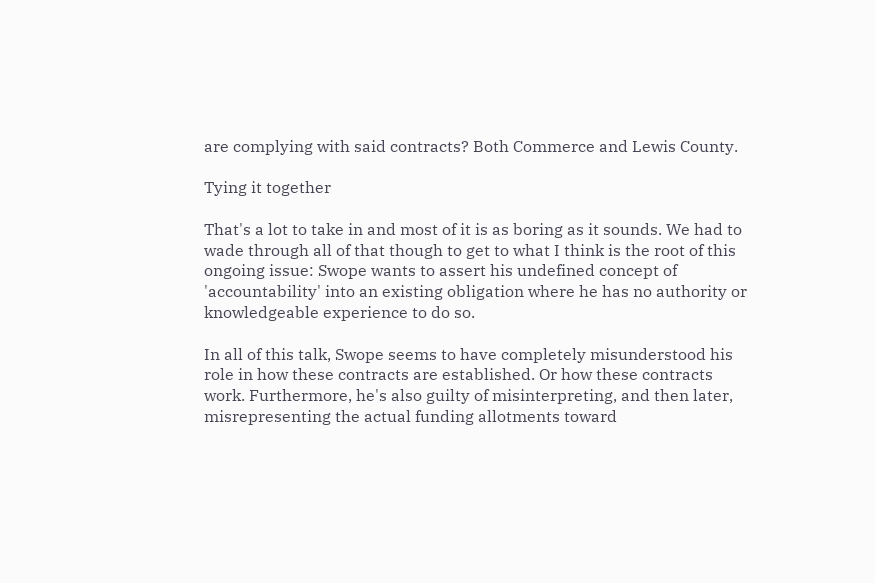are complying with said contracts? Both Commerce and Lewis County.

Tying it together

That's a lot to take in and most of it is as boring as it sounds. We had to wade through all of that though to get to what I think is the root of this ongoing issue: Swope wants to assert his undefined concept of 'accountability' into an existing obligation where he has no authority or knowledgeable experience to do so.

In all of this talk, Swope seems to have completely misunderstood his role in how these contracts are established. Or how these contracts work. Furthermore, he's also guilty of misinterpreting, and then later, misrepresenting the actual funding allotments toward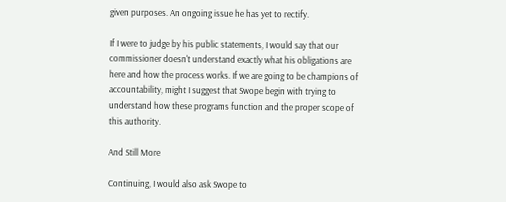given purposes. An ongoing issue he has yet to rectify.

If I were to judge by his public statements, I would say that our commissioner doesn't understand exactly what his obligations are here and how the process works. If we are going to be champions of accountability, might I suggest that Swope begin with trying to understand how these programs function and the proper scope of this authority.

And Still More

Continuing, I would also ask Swope to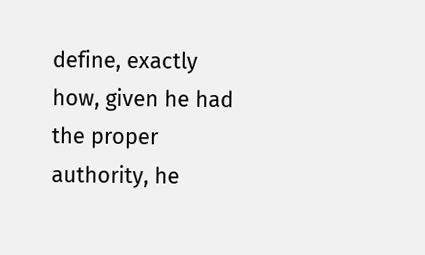define, exactly how, given he had the proper authority, he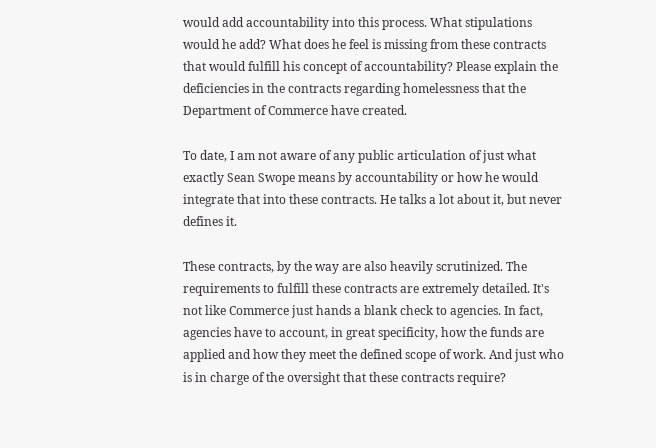would add accountability into this process. What stipulations would he add? What does he feel is missing from these contracts that would fulfill his concept of accountability? Please explain the deficiencies in the contracts regarding homelessness that the Department of Commerce have created.

To date, I am not aware of any public articulation of just what exactly Sean Swope means by accountability or how he would integrate that into these contracts. He talks a lot about it, but never defines it.

These contracts, by the way are also heavily scrutinized. The requirements to fulfill these contracts are extremely detailed. It's not like Commerce just hands a blank check to agencies. In fact, agencies have to account, in great specificity, how the funds are applied and how they meet the defined scope of work. And just who is in charge of the oversight that these contracts require?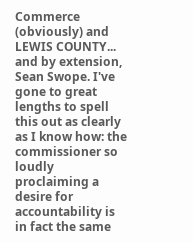Commerce (obviously) and LEWIS COUNTY... and by extension, Sean Swope. I've gone to great lengths to spell this out as clearly as I know how: the commissioner so loudly proclaiming a desire for accountability is in fact the same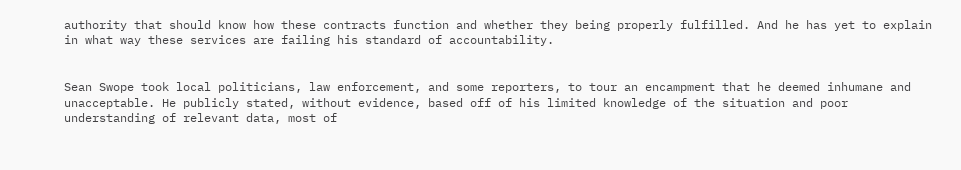authority that should know how these contracts function and whether they being properly fulfilled. And he has yet to explain in what way these services are failing his standard of accountability.


Sean Swope took local politicians, law enforcement, and some reporters, to tour an encampment that he deemed inhumane and unacceptable. He publicly stated, without evidence, based off of his limited knowledge of the situation and poor understanding of relevant data, most of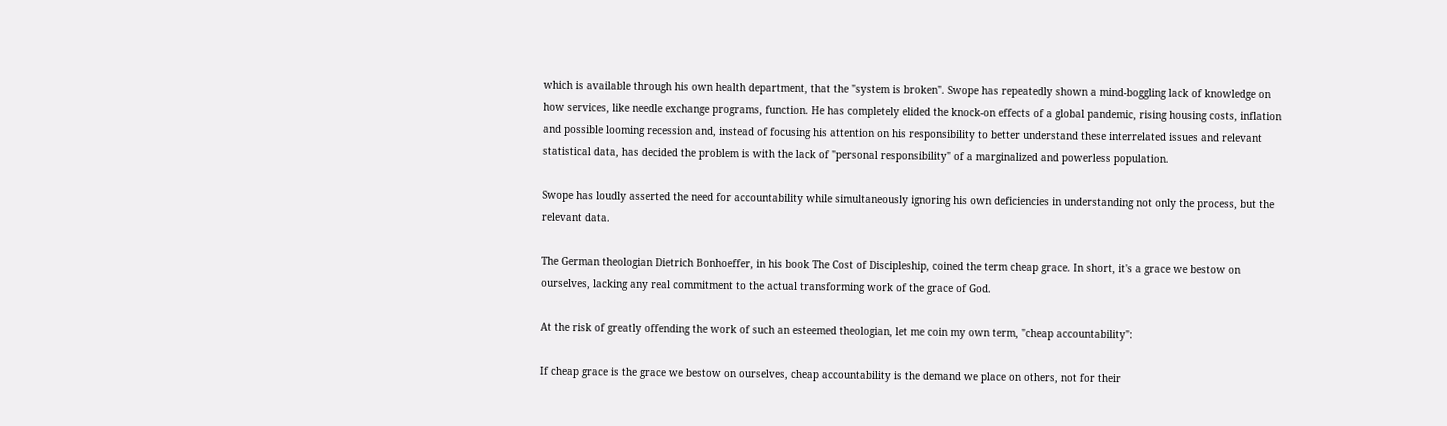which is available through his own health department, that the "system is broken". Swope has repeatedly shown a mind-boggling lack of knowledge on how services, like needle exchange programs, function. He has completely elided the knock-on effects of a global pandemic, rising housing costs, inflation and possible looming recession and, instead of focusing his attention on his responsibility to better understand these interrelated issues and relevant statistical data, has decided the problem is with the lack of "personal responsibility" of a marginalized and powerless population.

Swope has loudly asserted the need for accountability while simultaneously ignoring his own deficiencies in understanding not only the process, but the relevant data.

The German theologian Dietrich Bonhoeffer, in his book The Cost of Discipleship, coined the term cheap grace. In short, it's a grace we bestow on ourselves, lacking any real commitment to the actual transforming work of the grace of God.

At the risk of greatly offending the work of such an esteemed theologian, let me coin my own term, "cheap accountability":

If cheap grace is the grace we bestow on ourselves, cheap accountability is the demand we place on others, not for their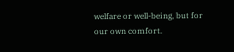welfare or well-being, but for our own comfort.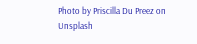Photo by Priscilla Du Preez on Unsplash